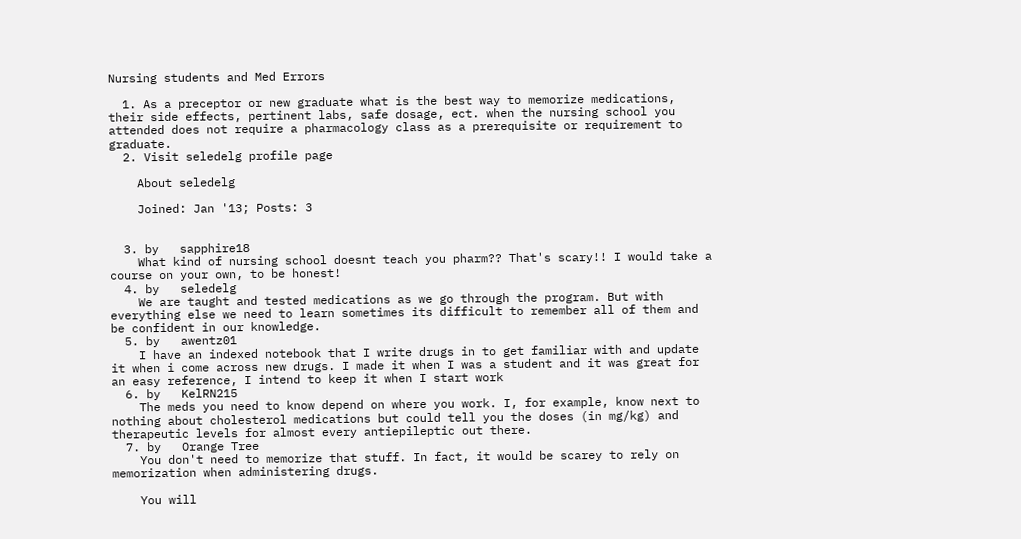Nursing students and Med Errors

  1. As a preceptor or new graduate what is the best way to memorize medications, their side effects, pertinent labs, safe dosage, ect. when the nursing school you attended does not require a pharmacology class as a prerequisite or requirement to graduate.
  2. Visit seledelg profile page

    About seledelg

    Joined: Jan '13; Posts: 3


  3. by   sapphire18
    What kind of nursing school doesnt teach you pharm?? That's scary!! I would take a course on your own, to be honest!
  4. by   seledelg
    We are taught and tested medications as we go through the program. But with everything else we need to learn sometimes its difficult to remember all of them and be confident in our knowledge.
  5. by   awentz01
    I have an indexed notebook that I write drugs in to get familiar with and update it when i come across new drugs. I made it when I was a student and it was great for an easy reference, I intend to keep it when I start work
  6. by   KelRN215
    The meds you need to know depend on where you work. I, for example, know next to nothing about cholesterol medications but could tell you the doses (in mg/kg) and therapeutic levels for almost every antiepileptic out there.
  7. by   Orange Tree
    You don't need to memorize that stuff. In fact, it would be scarey to rely on memorization when administering drugs.

    You will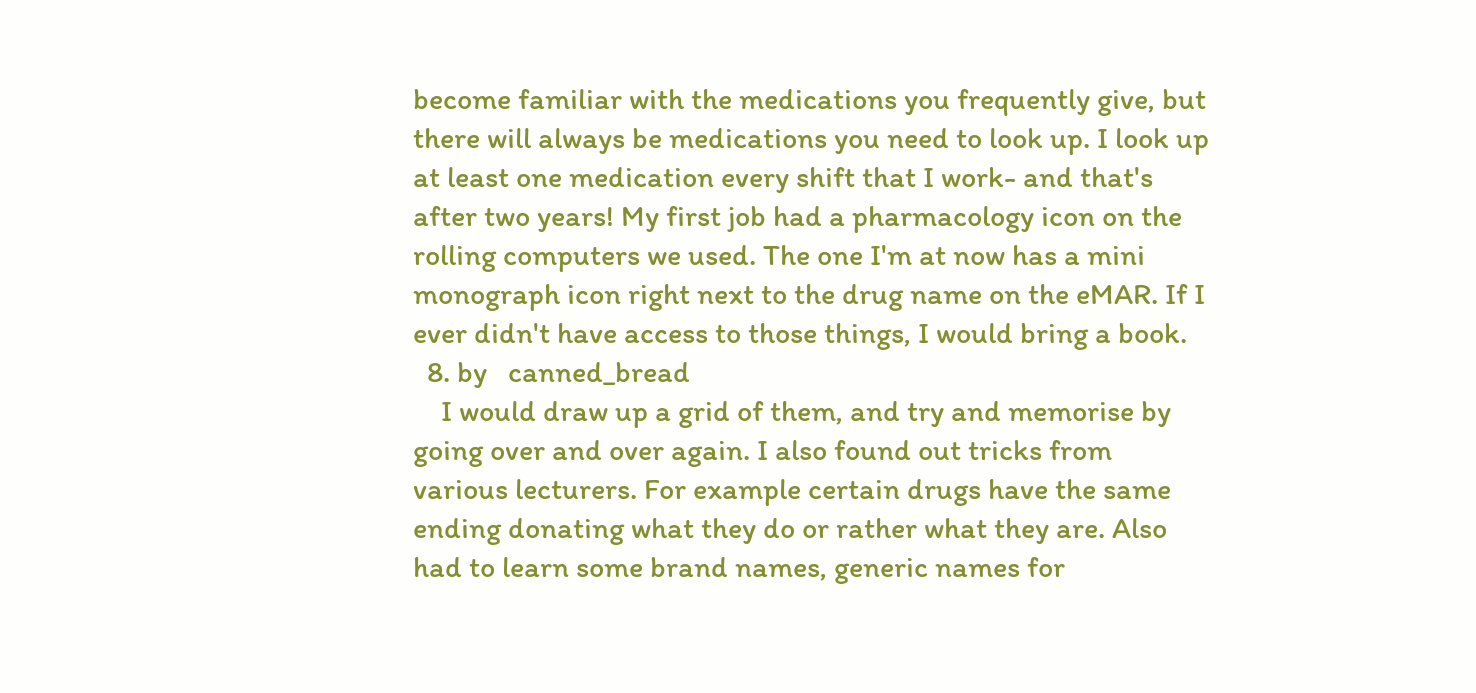become familiar with the medications you frequently give, but there will always be medications you need to look up. I look up at least one medication every shift that I work- and that's after two years! My first job had a pharmacology icon on the rolling computers we used. The one I'm at now has a mini monograph icon right next to the drug name on the eMAR. If I ever didn't have access to those things, I would bring a book.
  8. by   canned_bread
    I would draw up a grid of them, and try and memorise by going over and over again. I also found out tricks from various lecturers. For example certain drugs have the same ending donating what they do or rather what they are. Also had to learn some brand names, generic names for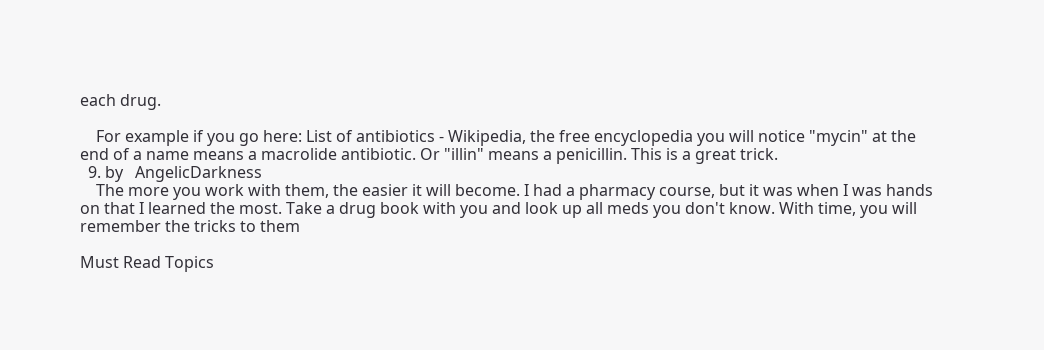each drug.

    For example if you go here: List of antibiotics - Wikipedia, the free encyclopedia you will notice "mycin" at the end of a name means a macrolide antibiotic. Or "illin" means a penicillin. This is a great trick.
  9. by   AngelicDarkness
    The more you work with them, the easier it will become. I had a pharmacy course, but it was when I was hands on that I learned the most. Take a drug book with you and look up all meds you don't know. With time, you will remember the tricks to them

Must Read Topics